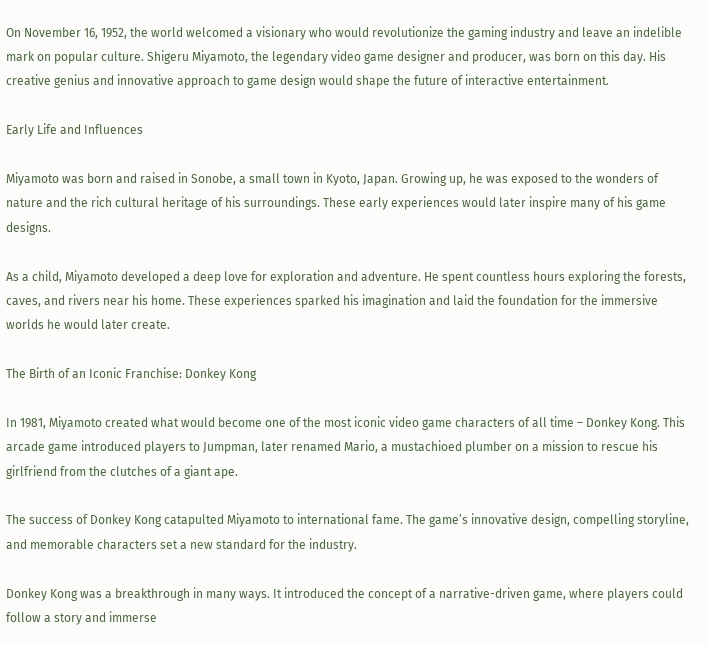On November 16, 1952, the world welcomed a visionary who would revolutionize the gaming industry and leave an indelible mark on popular culture. Shigeru Miyamoto, the legendary video game designer and producer, was born on this day. His creative genius and innovative approach to game design would shape the future of interactive entertainment.

Early Life and Influences

Miyamoto was born and raised in Sonobe, a small town in Kyoto, Japan. Growing up, he was exposed to the wonders of nature and the rich cultural heritage of his surroundings. These early experiences would later inspire many of his game designs.

As a child, Miyamoto developed a deep love for exploration and adventure. He spent countless hours exploring the forests, caves, and rivers near his home. These experiences sparked his imagination and laid the foundation for the immersive worlds he would later create.

The Birth of an Iconic Franchise: Donkey Kong

In 1981, Miyamoto created what would become one of the most iconic video game characters of all time – Donkey Kong. This arcade game introduced players to Jumpman, later renamed Mario, a mustachioed plumber on a mission to rescue his girlfriend from the clutches of a giant ape.

The success of Donkey Kong catapulted Miyamoto to international fame. The game’s innovative design, compelling storyline, and memorable characters set a new standard for the industry.

Donkey Kong was a breakthrough in many ways. It introduced the concept of a narrative-driven game, where players could follow a story and immerse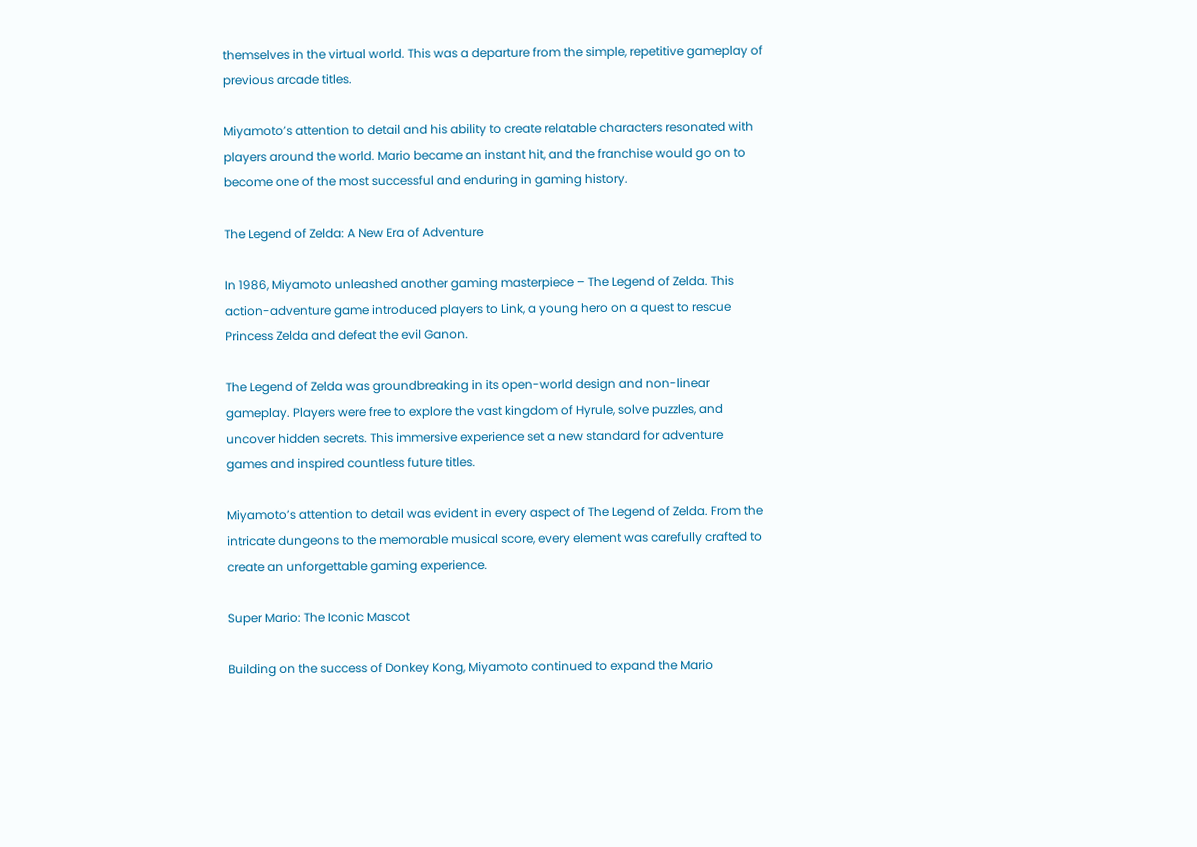themselves in the virtual world. This was a departure from the simple, repetitive gameplay of previous arcade titles.

Miyamoto’s attention to detail and his ability to create relatable characters resonated with players around the world. Mario became an instant hit, and the franchise would go on to become one of the most successful and enduring in gaming history.

The Legend of Zelda: A New Era of Adventure

In 1986, Miyamoto unleashed another gaming masterpiece – The Legend of Zelda. This action-adventure game introduced players to Link, a young hero on a quest to rescue Princess Zelda and defeat the evil Ganon.

The Legend of Zelda was groundbreaking in its open-world design and non-linear gameplay. Players were free to explore the vast kingdom of Hyrule, solve puzzles, and uncover hidden secrets. This immersive experience set a new standard for adventure games and inspired countless future titles.

Miyamoto’s attention to detail was evident in every aspect of The Legend of Zelda. From the intricate dungeons to the memorable musical score, every element was carefully crafted to create an unforgettable gaming experience.

Super Mario: The Iconic Mascot

Building on the success of Donkey Kong, Miyamoto continued to expand the Mario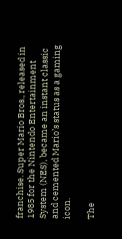franchise. Super Mario Bros., released in 1985 for the Nintendo Entertainment System (NES), became an instant classic and cemented Mario’s status as a gaming icon.

The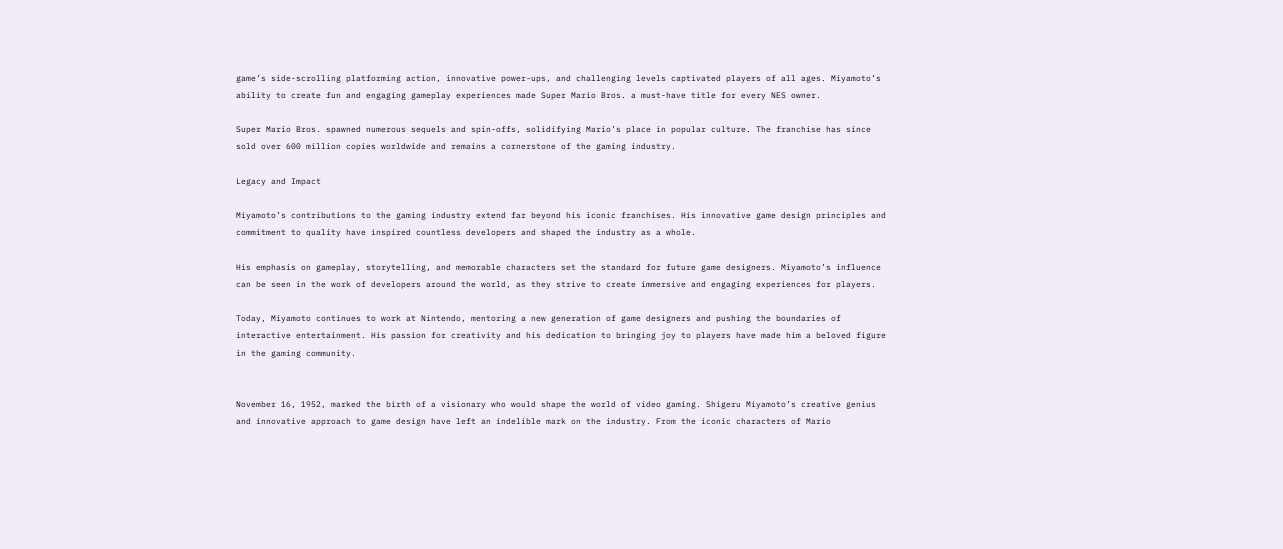game’s side-scrolling platforming action, innovative power-ups, and challenging levels captivated players of all ages. Miyamoto’s ability to create fun and engaging gameplay experiences made Super Mario Bros. a must-have title for every NES owner.

Super Mario Bros. spawned numerous sequels and spin-offs, solidifying Mario’s place in popular culture. The franchise has since sold over 600 million copies worldwide and remains a cornerstone of the gaming industry.

Legacy and Impact

Miyamoto’s contributions to the gaming industry extend far beyond his iconic franchises. His innovative game design principles and commitment to quality have inspired countless developers and shaped the industry as a whole.

His emphasis on gameplay, storytelling, and memorable characters set the standard for future game designers. Miyamoto’s influence can be seen in the work of developers around the world, as they strive to create immersive and engaging experiences for players.

Today, Miyamoto continues to work at Nintendo, mentoring a new generation of game designers and pushing the boundaries of interactive entertainment. His passion for creativity and his dedication to bringing joy to players have made him a beloved figure in the gaming community.


November 16, 1952, marked the birth of a visionary who would shape the world of video gaming. Shigeru Miyamoto’s creative genius and innovative approach to game design have left an indelible mark on the industry. From the iconic characters of Mario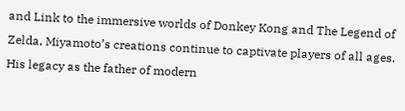and Link to the immersive worlds of Donkey Kong and The Legend of Zelda, Miyamoto’s creations continue to captivate players of all ages. His legacy as the father of modern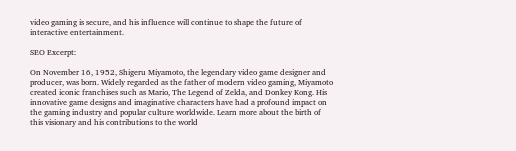video gaming is secure, and his influence will continue to shape the future of interactive entertainment.

SEO Excerpt:

On November 16, 1952, Shigeru Miyamoto, the legendary video game designer and producer, was born. Widely regarded as the father of modern video gaming, Miyamoto created iconic franchises such as Mario, The Legend of Zelda, and Donkey Kong. His innovative game designs and imaginative characters have had a profound impact on the gaming industry and popular culture worldwide. Learn more about the birth of this visionary and his contributions to the world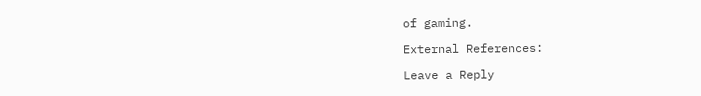of gaming.

External References:

Leave a Reply